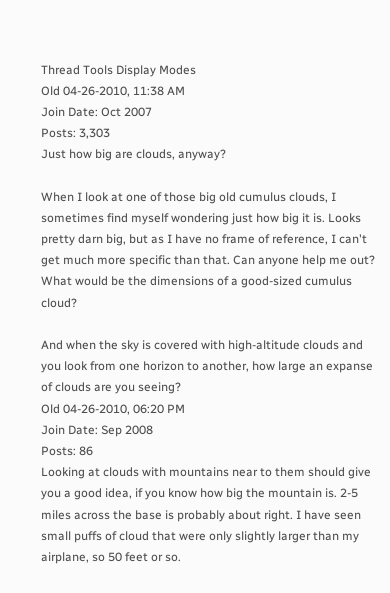Thread Tools Display Modes
Old 04-26-2010, 11:38 AM
Join Date: Oct 2007
Posts: 3,303
Just how big are clouds, anyway?

When I look at one of those big old cumulus clouds, I sometimes find myself wondering just how big it is. Looks pretty darn big, but as I have no frame of reference, I can't get much more specific than that. Can anyone help me out? What would be the dimensions of a good-sized cumulus cloud?

And when the sky is covered with high-altitude clouds and you look from one horizon to another, how large an expanse of clouds are you seeing?
Old 04-26-2010, 06:20 PM
Join Date: Sep 2008
Posts: 86
Looking at clouds with mountains near to them should give you a good idea, if you know how big the mountain is. 2-5 miles across the base is probably about right. I have seen small puffs of cloud that were only slightly larger than my airplane, so 50 feet or so.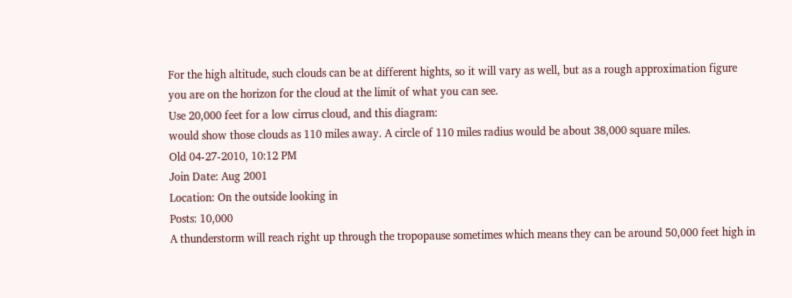For the high altitude, such clouds can be at different hights, so it will vary as well, but as a rough approximation figure you are on the horizon for the cloud at the limit of what you can see.
Use 20,000 feet for a low cirrus cloud, and this diagram:
would show those clouds as 110 miles away. A circle of 110 miles radius would be about 38,000 square miles.
Old 04-27-2010, 10:12 PM
Join Date: Aug 2001
Location: On the outside looking in
Posts: 10,000
A thunderstorm will reach right up through the tropopause sometimes which means they can be around 50,000 feet high in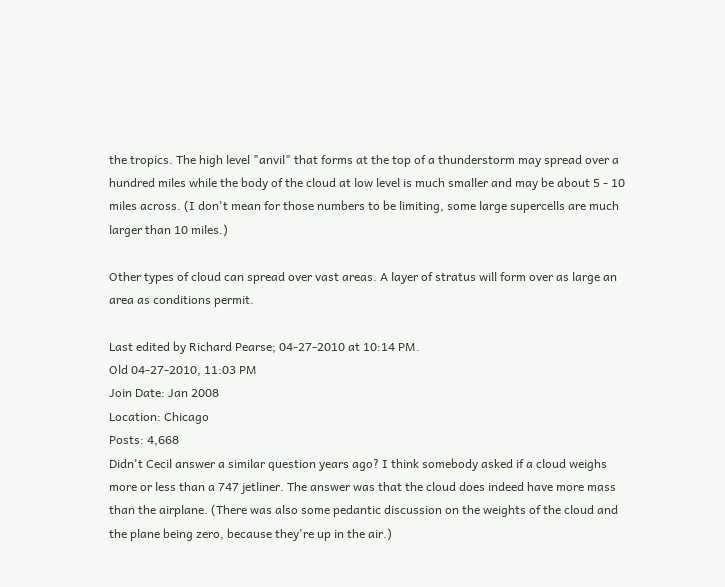the tropics. The high level "anvil" that forms at the top of a thunderstorm may spread over a hundred miles while the body of the cloud at low level is much smaller and may be about 5 - 10 miles across. (I don't mean for those numbers to be limiting, some large supercells are much larger than 10 miles.)

Other types of cloud can spread over vast areas. A layer of stratus will form over as large an area as conditions permit.

Last edited by Richard Pearse; 04-27-2010 at 10:14 PM.
Old 04-27-2010, 11:03 PM
Join Date: Jan 2008
Location: Chicago
Posts: 4,668
Didn't Cecil answer a similar question years ago? I think somebody asked if a cloud weighs more or less than a 747 jetliner. The answer was that the cloud does indeed have more mass than the airplane. (There was also some pedantic discussion on the weights of the cloud and the plane being zero, because they're up in the air.)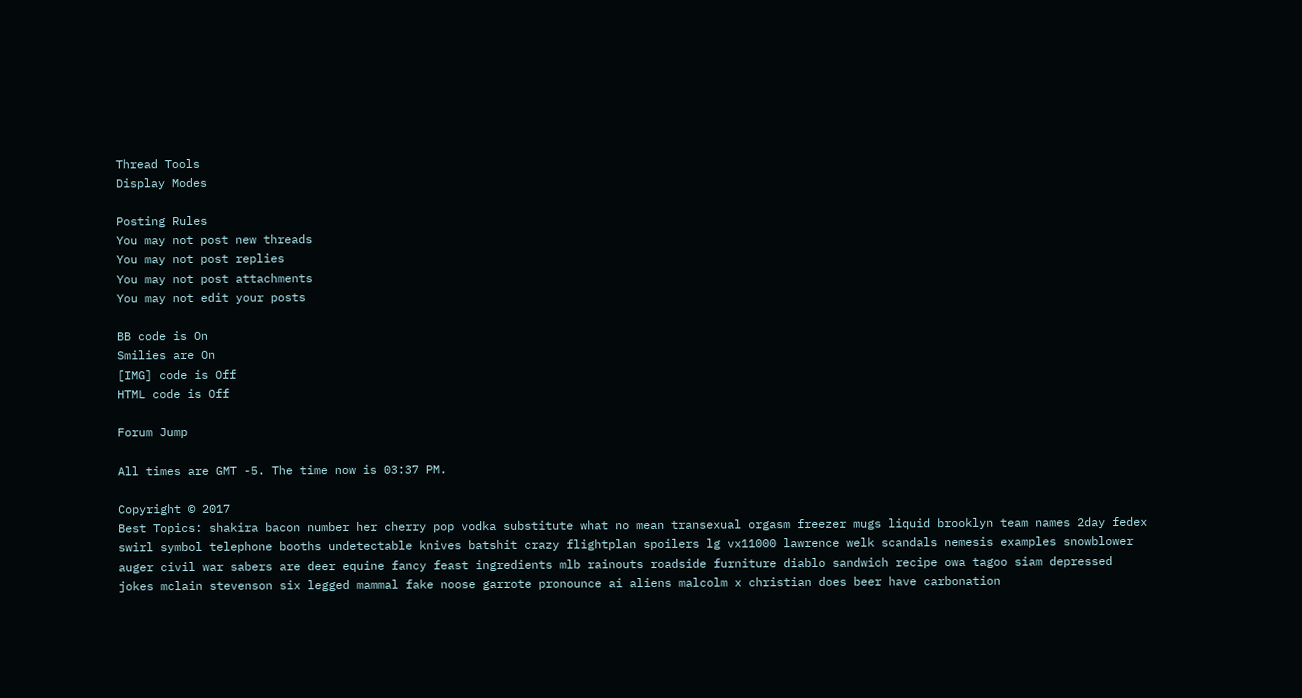Thread Tools
Display Modes

Posting Rules
You may not post new threads
You may not post replies
You may not post attachments
You may not edit your posts

BB code is On
Smilies are On
[IMG] code is Off
HTML code is Off

Forum Jump

All times are GMT -5. The time now is 03:37 PM.

Copyright © 2017
Best Topics: shakira bacon number her cherry pop vodka substitute what no mean transexual orgasm freezer mugs liquid brooklyn team names 2day fedex swirl symbol telephone booths undetectable knives batshit crazy flightplan spoilers lg vx11000 lawrence welk scandals nemesis examples snowblower auger civil war sabers are deer equine fancy feast ingredients mlb rainouts roadside furniture diablo sandwich recipe owa tagoo siam depressed jokes mclain stevenson six legged mammal fake noose garrote pronounce ai aliens malcolm x christian does beer have carbonation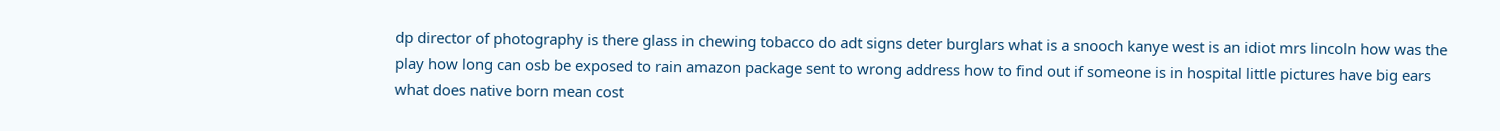dp director of photography is there glass in chewing tobacco do adt signs deter burglars what is a snooch kanye west is an idiot mrs lincoln how was the play how long can osb be exposed to rain amazon package sent to wrong address how to find out if someone is in hospital little pictures have big ears what does native born mean cost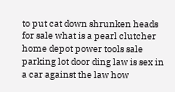to put cat down shrunken heads for sale what is a pearl clutcher home depot power tools sale parking lot door ding law is sex in a car against the law how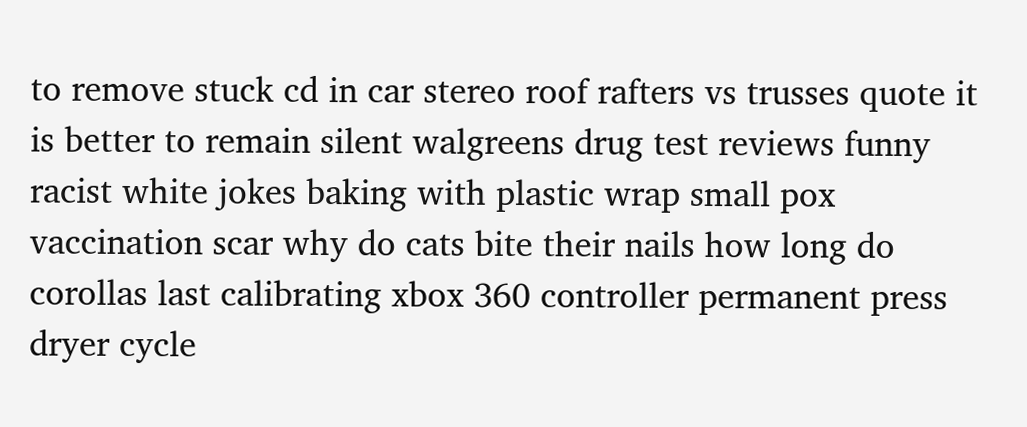to remove stuck cd in car stereo roof rafters vs trusses quote it is better to remain silent walgreens drug test reviews funny racist white jokes baking with plastic wrap small pox vaccination scar why do cats bite their nails how long do corollas last calibrating xbox 360 controller permanent press dryer cycle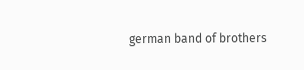german band of brothers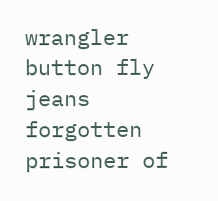wrangler button fly jeans forgotten prisoner of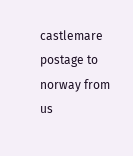castlemare postage to norway from us